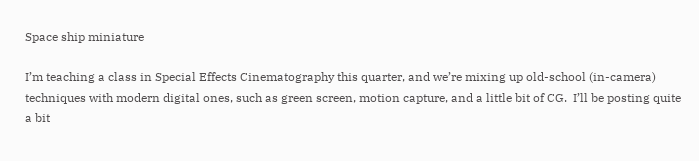Space ship miniature

I’m teaching a class in Special Effects Cinematography this quarter, and we’re mixing up old-school (in-camera) techniques with modern digital ones, such as green screen, motion capture, and a little bit of CG.  I’ll be posting quite a bit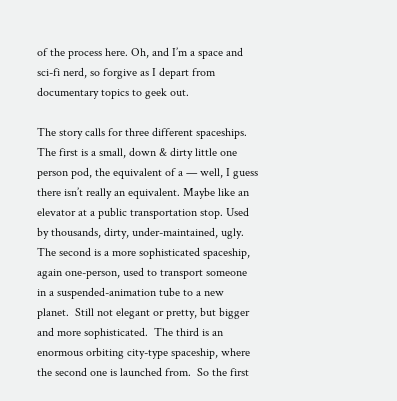of the process here. Oh, and I’m a space and sci-fi nerd, so forgive as I depart from documentary topics to geek out.

The story calls for three different spaceships.  The first is a small, down & dirty little one person pod, the equivalent of a — well, I guess there isn’t really an equivalent. Maybe like an elevator at a public transportation stop. Used by thousands, dirty, under-maintained, ugly.  The second is a more sophisticated spaceship, again one-person, used to transport someone in a suspended-animation tube to a new planet.  Still not elegant or pretty, but bigger and more sophisticated.  The third is an enormous orbiting city-type spaceship, where the second one is launched from.  So the first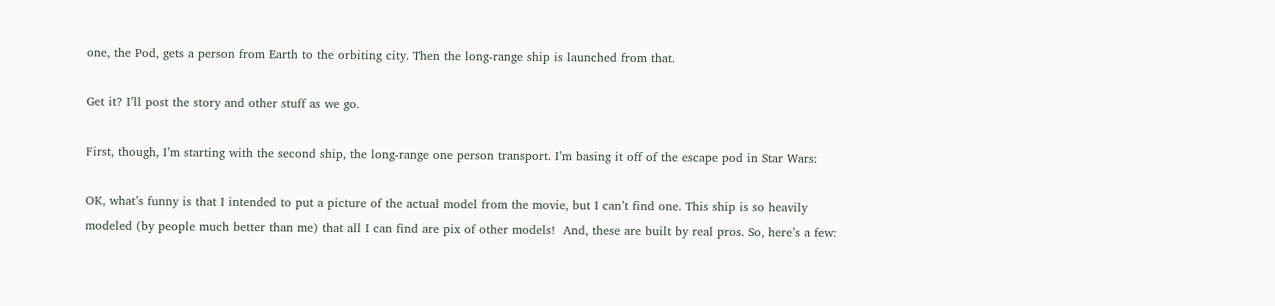one, the Pod, gets a person from Earth to the orbiting city. Then the long-range ship is launched from that.

Get it? I’ll post the story and other stuff as we go.

First, though, I’m starting with the second ship, the long-range one person transport. I’m basing it off of the escape pod in Star Wars:

OK, what’s funny is that I intended to put a picture of the actual model from the movie, but I can’t find one. This ship is so heavily modeled (by people much better than me) that all I can find are pix of other models!  And, these are built by real pros. So, here’s a few: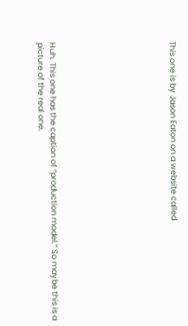This one is by Jason Eaton on a website called









Huh. This one has the caption of “production model.” So maybe this is a picture of the real one.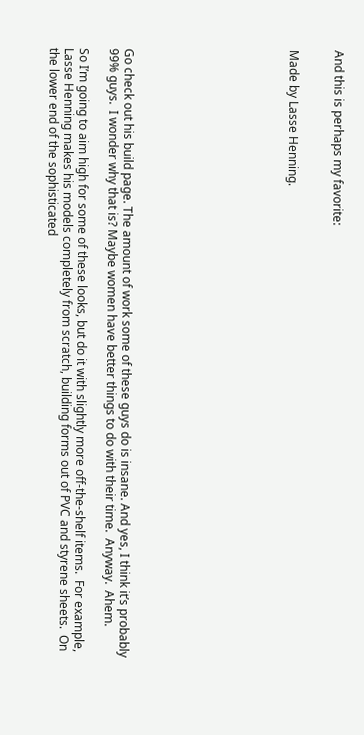And this is perhaps my favorite:


Made by Lasse Henning.










Go check out his build page. The amount of work some of these guys do is insane. And yes, I think it’s probably 99% guys.  I wonder why that is? Maybe women have better things to do with their time.  Anyway.  Ahem.

So I’m going to aim high for some of these looks, but do it with slightly more off-the-shelf items.  For example, Lasse Henning makes his models completely from scratch, building forms out of PVC and styrene sheets.  On the lower end of the sophisticated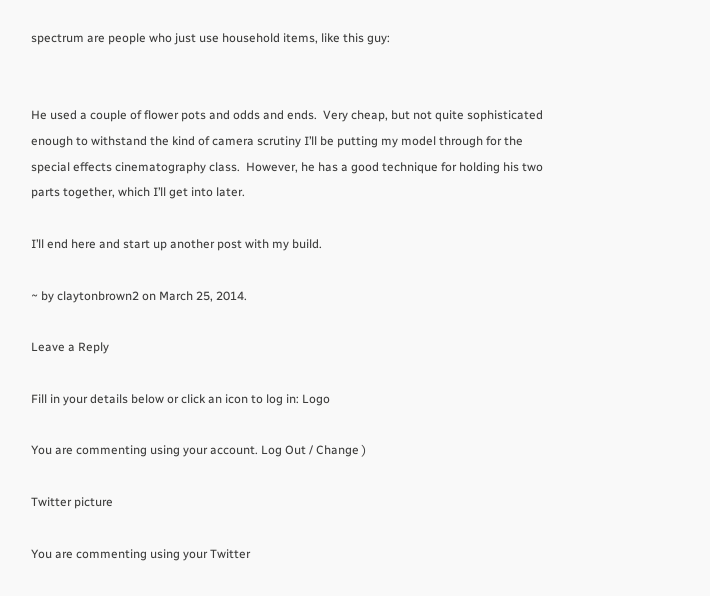spectrum are people who just use household items, like this guy:


He used a couple of flower pots and odds and ends.  Very cheap, but not quite sophisticated enough to withstand the kind of camera scrutiny I’ll be putting my model through for the special effects cinematography class.  However, he has a good technique for holding his two parts together, which I’ll get into later.

I’ll end here and start up another post with my build.

~ by claytonbrown2 on March 25, 2014.

Leave a Reply

Fill in your details below or click an icon to log in: Logo

You are commenting using your account. Log Out / Change )

Twitter picture

You are commenting using your Twitter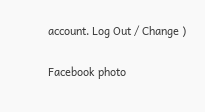account. Log Out / Change )

Facebook photo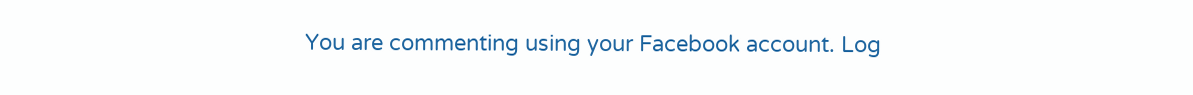You are commenting using your Facebook account. Log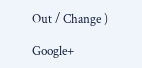Out / Change )

Google+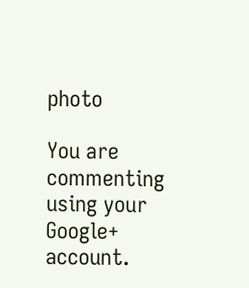photo

You are commenting using your Google+ account.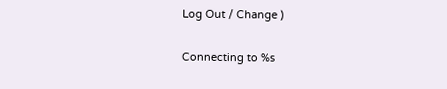Log Out / Change )

Connecting to %s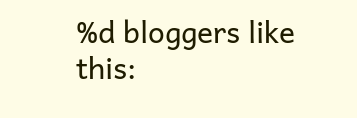%d bloggers like this: